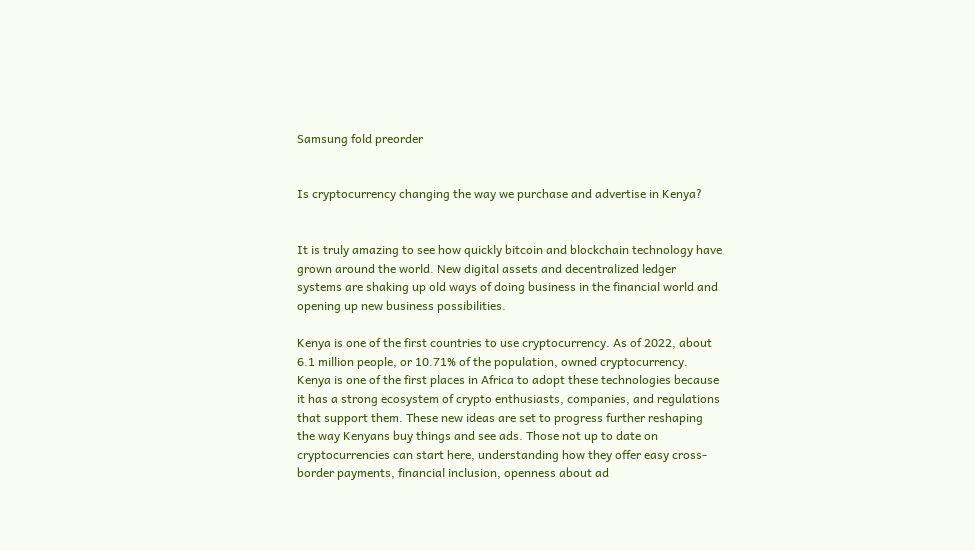Samsung fold preorder


Is cryptocurrency changing the way we purchase and advertise in Kenya?


It is truly amazing to see how quickly bitcoin and blockchain technology have grown around the world. New digital assets and decentralized ledger systems are shaking up old ways of doing business in the financial world and opening up new business possibilities.

Kenya is one of the first countries to use cryptocurrency. As of 2022, about 6.1 million people, or 10.71% of the population, owned cryptocurrency. Kenya is one of the first places in Africa to adopt these technologies because it has a strong ecosystem of crypto enthusiasts, companies, and regulations that support them. These new ideas are set to progress further reshaping the way Kenyans buy things and see ads. Those not up to date on cryptocurrencies can start here, understanding how they offer easy cross-border payments, financial inclusion, openness about ad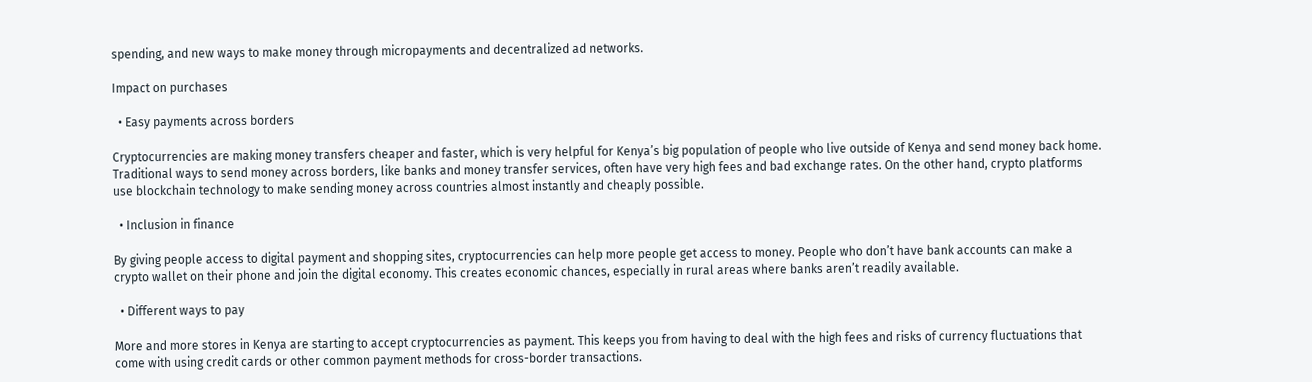spending, and new ways to make money through micropayments and decentralized ad networks.

Impact on purchases

  • Easy payments across borders

Cryptocurrencies are making money transfers cheaper and faster, which is very helpful for Kenya’s big population of people who live outside of Kenya and send money back home. Traditional ways to send money across borders, like banks and money transfer services, often have very high fees and bad exchange rates. On the other hand, crypto platforms use blockchain technology to make sending money across countries almost instantly and cheaply possible.

  • Inclusion in finance

By giving people access to digital payment and shopping sites, cryptocurrencies can help more people get access to money. People who don’t have bank accounts can make a crypto wallet on their phone and join the digital economy. This creates economic chances, especially in rural areas where banks aren’t readily available.

  • Different ways to pay

More and more stores in Kenya are starting to accept cryptocurrencies as payment. This keeps you from having to deal with the high fees and risks of currency fluctuations that come with using credit cards or other common payment methods for cross-border transactions.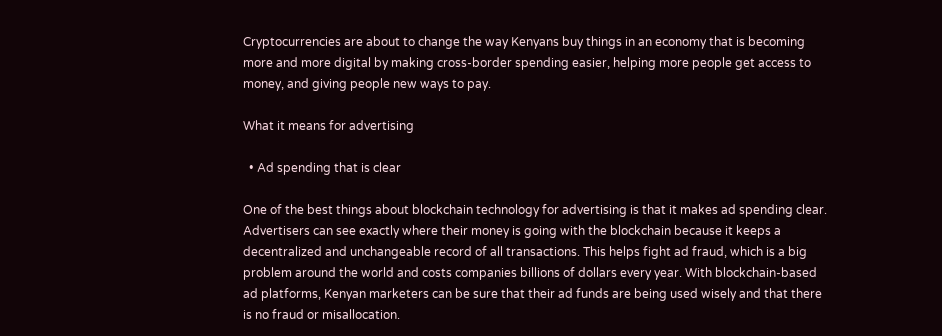Cryptocurrencies are about to change the way Kenyans buy things in an economy that is becoming more and more digital by making cross-border spending easier, helping more people get access to money, and giving people new ways to pay.

What it means for advertising

  • Ad spending that is clear

One of the best things about blockchain technology for advertising is that it makes ad spending clear. Advertisers can see exactly where their money is going with the blockchain because it keeps a decentralized and unchangeable record of all transactions. This helps fight ad fraud, which is a big problem around the world and costs companies billions of dollars every year. With blockchain-based ad platforms, Kenyan marketers can be sure that their ad funds are being used wisely and that there is no fraud or misallocation.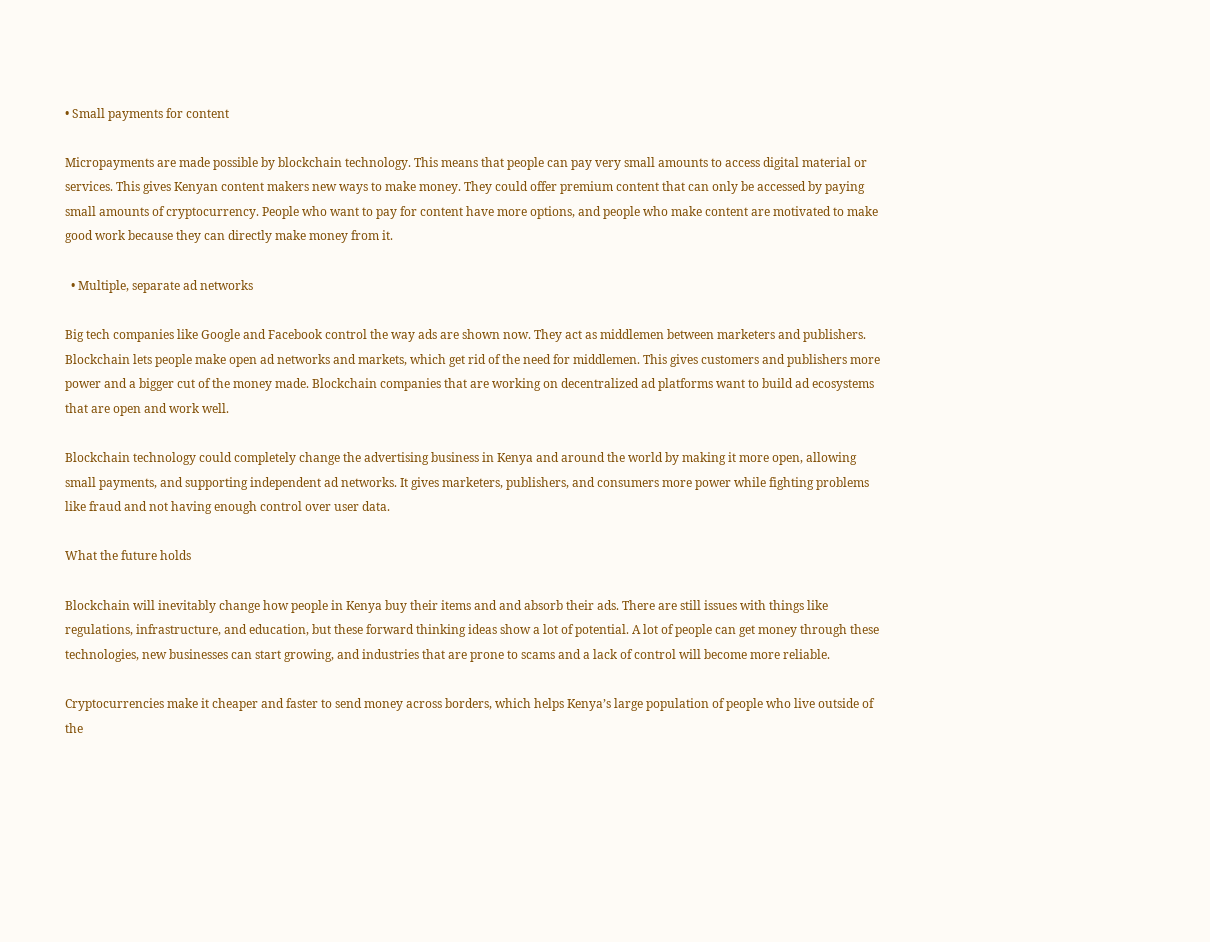• Small payments for content

Micropayments are made possible by blockchain technology. This means that people can pay very small amounts to access digital material or services. This gives Kenyan content makers new ways to make money. They could offer premium content that can only be accessed by paying small amounts of cryptocurrency. People who want to pay for content have more options, and people who make content are motivated to make good work because they can directly make money from it.

  • Multiple, separate ad networks

Big tech companies like Google and Facebook control the way ads are shown now. They act as middlemen between marketers and publishers. Blockchain lets people make open ad networks and markets, which get rid of the need for middlemen. This gives customers and publishers more power and a bigger cut of the money made. Blockchain companies that are working on decentralized ad platforms want to build ad ecosystems that are open and work well.

Blockchain technology could completely change the advertising business in Kenya and around the world by making it more open, allowing small payments, and supporting independent ad networks. It gives marketers, publishers, and consumers more power while fighting problems like fraud and not having enough control over user data.

What the future holds

Blockchain will inevitably change how people in Kenya buy their items and and absorb their ads. There are still issues with things like regulations, infrastructure, and education, but these forward thinking ideas show a lot of potential. A lot of people can get money through these technologies, new businesses can start growing, and industries that are prone to scams and a lack of control will become more reliable.

Cryptocurrencies make it cheaper and faster to send money across borders, which helps Kenya’s large population of people who live outside of the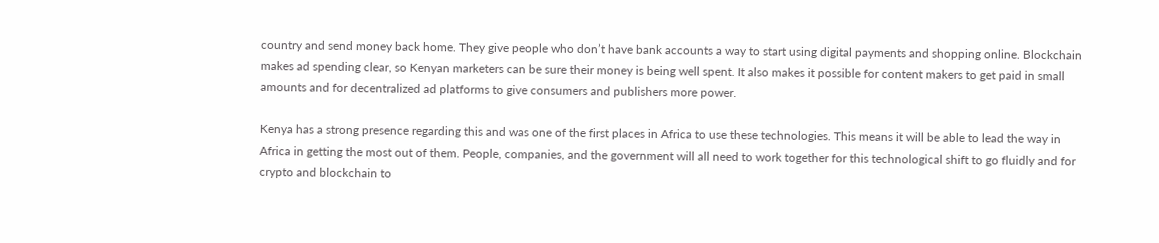country and send money back home. They give people who don’t have bank accounts a way to start using digital payments and shopping online. Blockchain makes ad spending clear, so Kenyan marketers can be sure their money is being well spent. It also makes it possible for content makers to get paid in small amounts and for decentralized ad platforms to give consumers and publishers more power.

Kenya has a strong presence regarding this and was one of the first places in Africa to use these technologies. This means it will be able to lead the way in Africa in getting the most out of them. People, companies, and the government will all need to work together for this technological shift to go fluidly and for crypto and blockchain to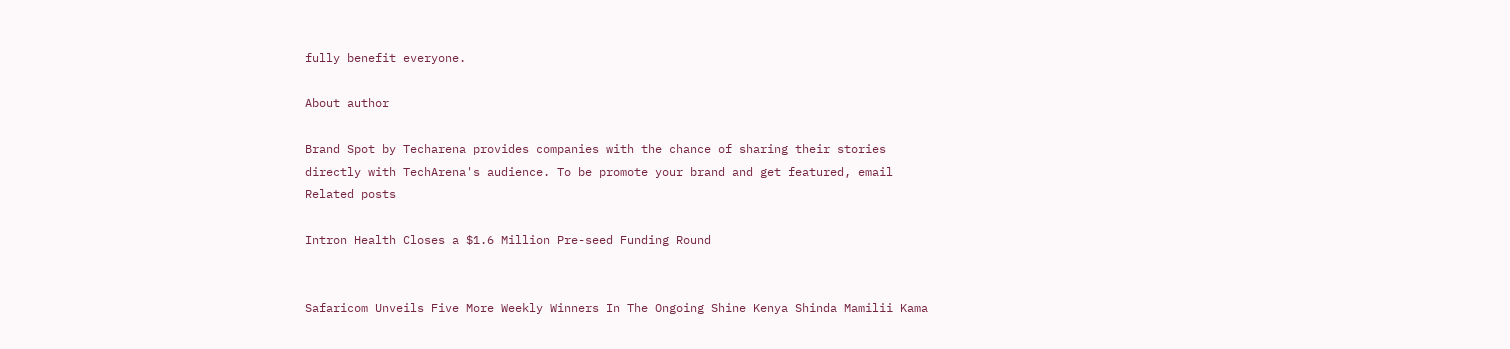fully benefit everyone.

About author

Brand Spot by Techarena provides companies with the chance of sharing their stories directly with TechArena's audience. To be promote your brand and get featured, email
Related posts

Intron Health Closes a $1.6 Million Pre-seed Funding Round


Safaricom Unveils Five More Weekly Winners In The Ongoing Shine Kenya Shinda Mamilii Kama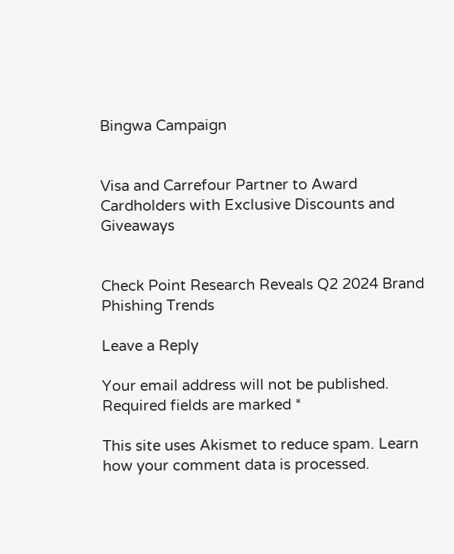Bingwa Campaign


Visa and Carrefour Partner to Award Cardholders with Exclusive Discounts and Giveaways


Check Point Research Reveals Q2 2024 Brand Phishing Trends

Leave a Reply

Your email address will not be published. Required fields are marked *

This site uses Akismet to reduce spam. Learn how your comment data is processed.